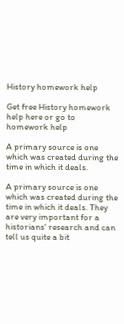History homework help

Get free History homework help here or go to homework help

A primary source is one which was created during the time in which it deals.

A primary source is one which was created during the time in which it deals. They are very important for a historians' research and can tell us quite a bit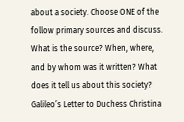about a society. Choose ONE of the follow primary sources and discuss. What is the source? When, where, and by whom was it written? What does it tell us about this society? Galileo’s Letter to Duchess Christina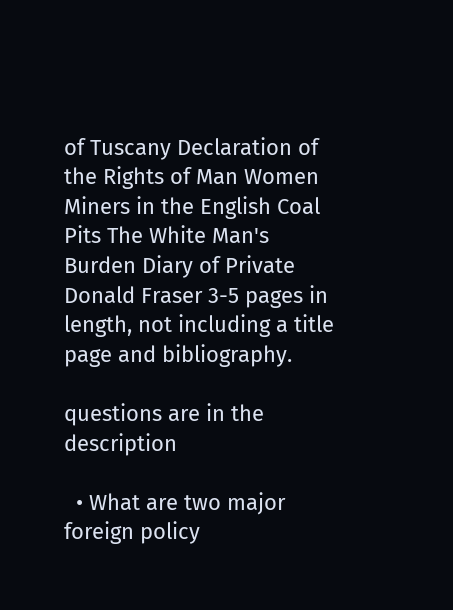of Tuscany Declaration of the Rights of Man Women Miners in the English Coal Pits The White Man's Burden Diary of Private Donald Fraser 3-5 pages in length, not including a title page and bibliography.

questions are in the description

  • What are two major foreign policy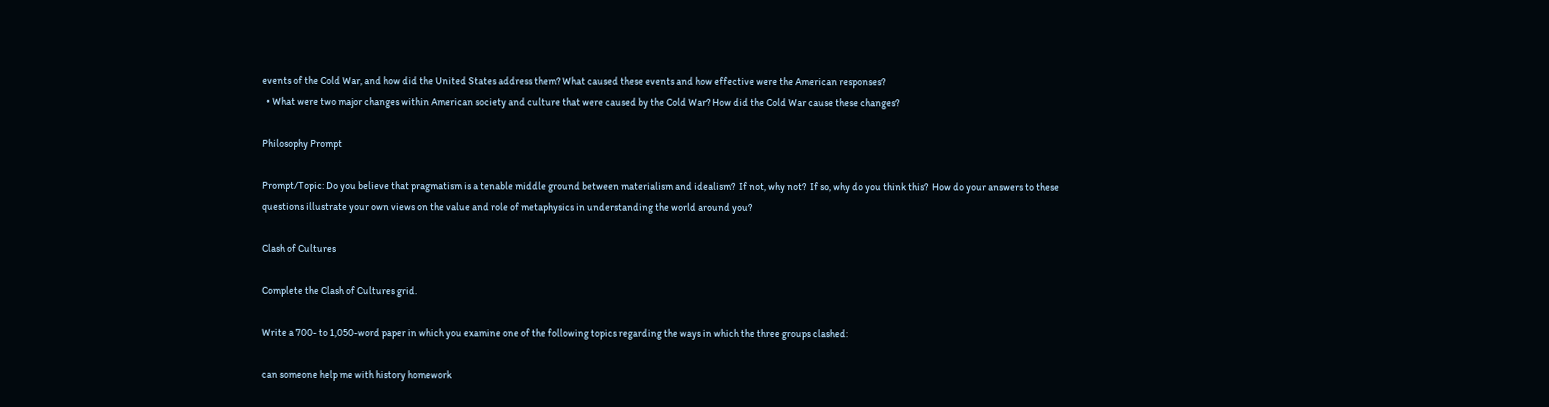events of the Cold War, and how did the United States address them? What caused these events and how effective were the American responses?
  • What were two major changes within American society and culture that were caused by the Cold War? How did the Cold War cause these changes?

Philosophy Prompt

Prompt/Topic: Do you believe that pragmatism is a tenable middle ground between materialism and idealism?  If not, why not?  If so, why do you think this?  How do your answers to these questions illustrate your own views on the value and role of metaphysics in understanding the world around you?

Clash of Cultures

Complete the Clash of Cultures grid.

Write a 700- to 1,050-word paper in which you examine one of the following topics regarding the ways in which the three groups clashed:

can someone help me with history homework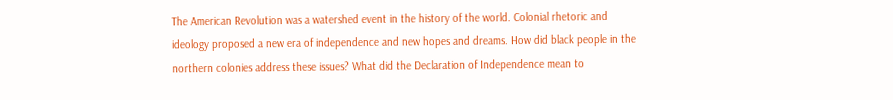The American Revolution was a watershed event in the history of the world. Colonial rhetoric and ideology proposed a new era of independence and new hopes and dreams. How did black people in the northern colonies address these issues? What did the Declaration of Independence mean to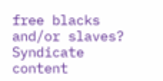free blacks and/or slaves?
Syndicate content